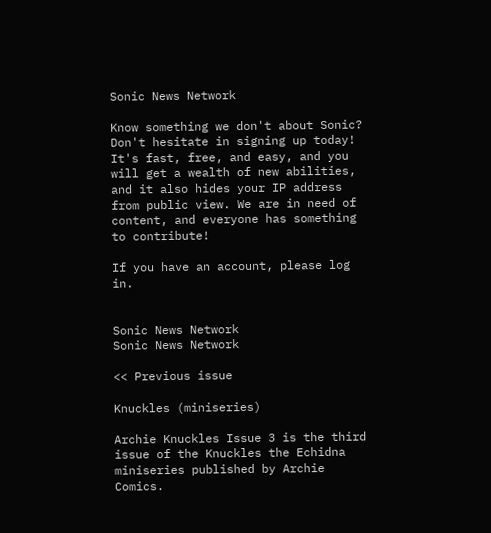Sonic News Network

Know something we don't about Sonic? Don't hesitate in signing up today! It's fast, free, and easy, and you will get a wealth of new abilities, and it also hides your IP address from public view. We are in need of content, and everyone has something to contribute!

If you have an account, please log in.


Sonic News Network
Sonic News Network

<< Previous issue

Knuckles (miniseries)

Archie Knuckles Issue 3 is the third issue of the Knuckles the Echidna miniseries published by Archie Comics.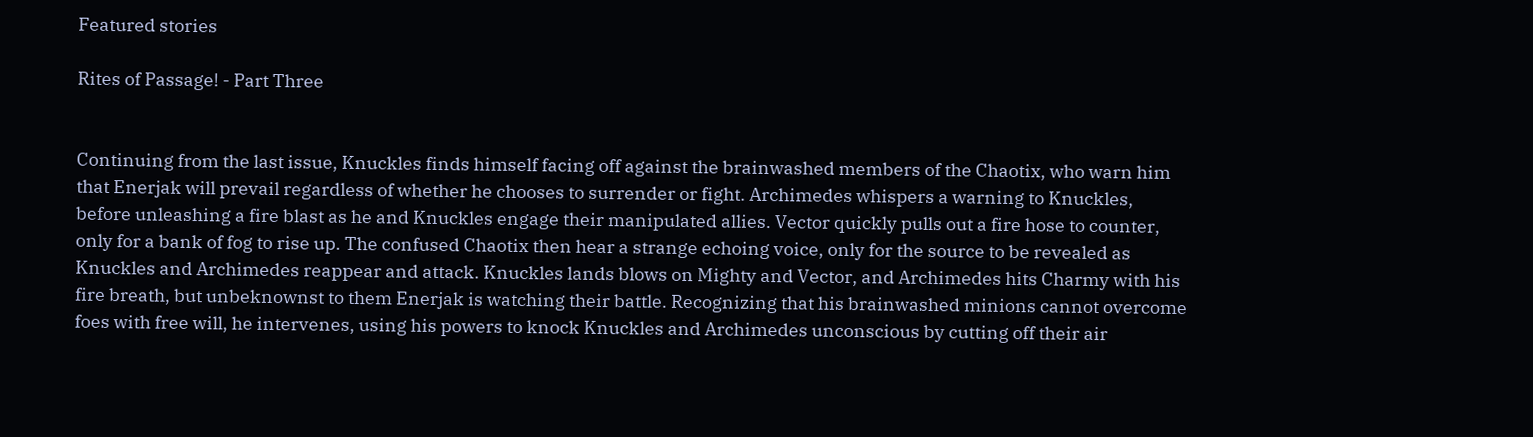Featured stories

Rites of Passage! - Part Three


Continuing from the last issue, Knuckles finds himself facing off against the brainwashed members of the Chaotix, who warn him that Enerjak will prevail regardless of whether he chooses to surrender or fight. Archimedes whispers a warning to Knuckles, before unleashing a fire blast as he and Knuckles engage their manipulated allies. Vector quickly pulls out a fire hose to counter, only for a bank of fog to rise up. The confused Chaotix then hear a strange echoing voice, only for the source to be revealed as Knuckles and Archimedes reappear and attack. Knuckles lands blows on Mighty and Vector, and Archimedes hits Charmy with his fire breath, but unbeknownst to them Enerjak is watching their battle. Recognizing that his brainwashed minions cannot overcome foes with free will, he intervenes, using his powers to knock Knuckles and Archimedes unconscious by cutting off their air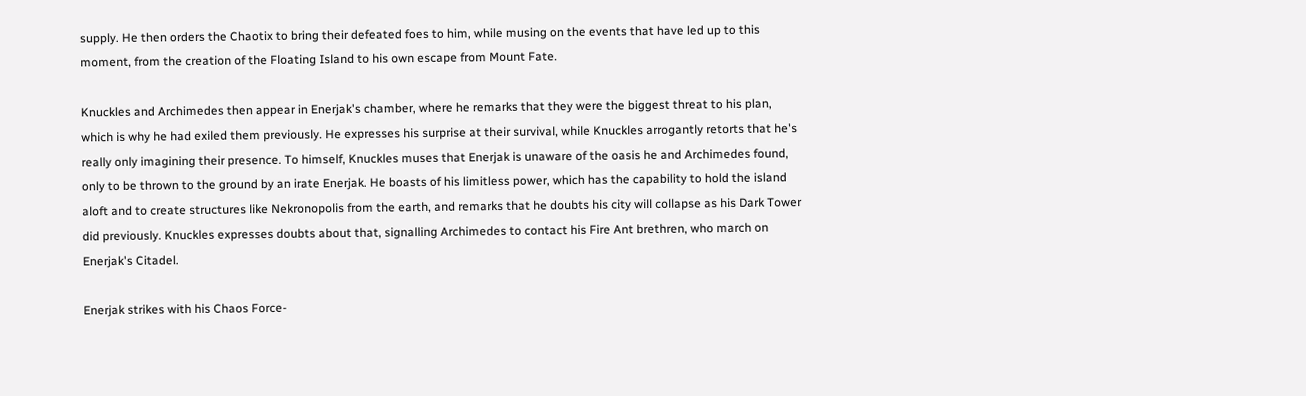supply. He then orders the Chaotix to bring their defeated foes to him, while musing on the events that have led up to this moment, from the creation of the Floating Island to his own escape from Mount Fate.

Knuckles and Archimedes then appear in Enerjak's chamber, where he remarks that they were the biggest threat to his plan, which is why he had exiled them previously. He expresses his surprise at their survival, while Knuckles arrogantly retorts that he's really only imagining their presence. To himself, Knuckles muses that Enerjak is unaware of the oasis he and Archimedes found, only to be thrown to the ground by an irate Enerjak. He boasts of his limitless power, which has the capability to hold the island aloft and to create structures like Nekronopolis from the earth, and remarks that he doubts his city will collapse as his Dark Tower did previously. Knuckles expresses doubts about that, signalling Archimedes to contact his Fire Ant brethren, who march on Enerjak's Citadel.

Enerjak strikes with his Chaos Force-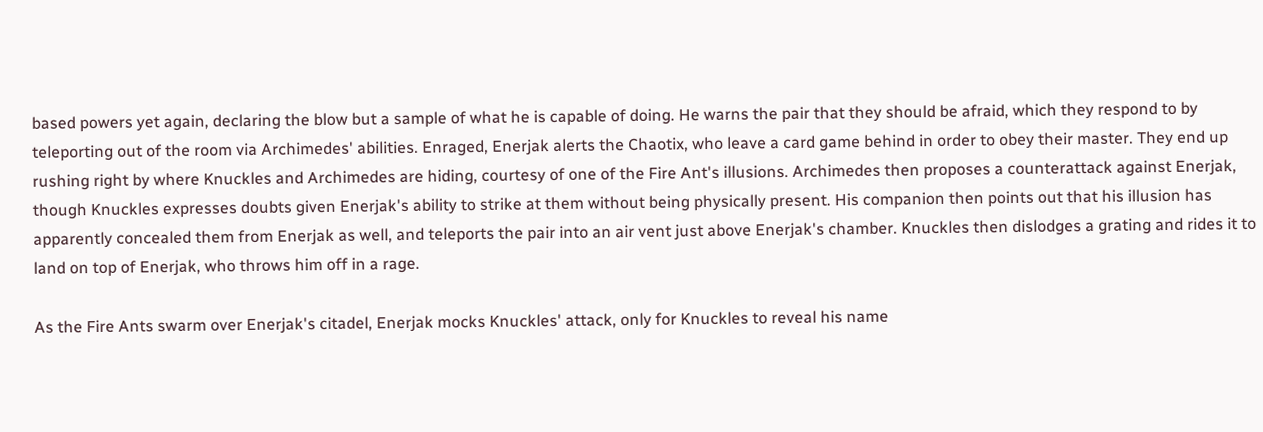based powers yet again, declaring the blow but a sample of what he is capable of doing. He warns the pair that they should be afraid, which they respond to by teleporting out of the room via Archimedes' abilities. Enraged, Enerjak alerts the Chaotix, who leave a card game behind in order to obey their master. They end up rushing right by where Knuckles and Archimedes are hiding, courtesy of one of the Fire Ant's illusions. Archimedes then proposes a counterattack against Enerjak, though Knuckles expresses doubts given Enerjak's ability to strike at them without being physically present. His companion then points out that his illusion has apparently concealed them from Enerjak as well, and teleports the pair into an air vent just above Enerjak's chamber. Knuckles then dislodges a grating and rides it to land on top of Enerjak, who throws him off in a rage.

As the Fire Ants swarm over Enerjak's citadel, Enerjak mocks Knuckles' attack, only for Knuckles to reveal his name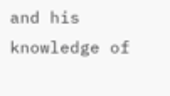and his knowledge of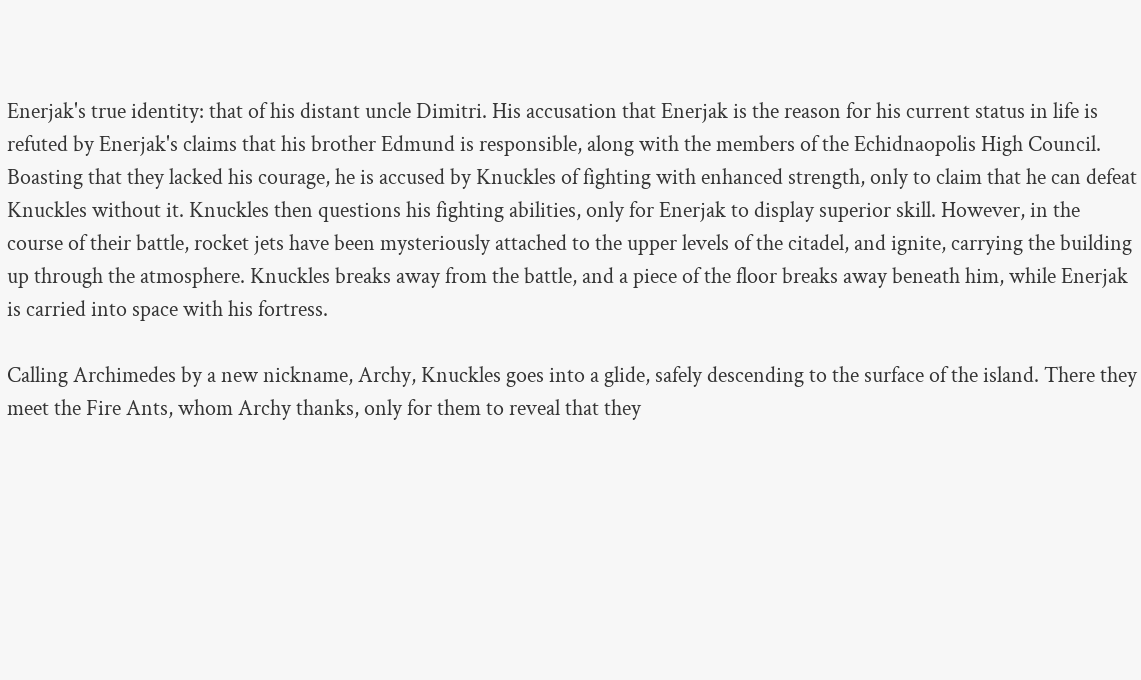Enerjak's true identity: that of his distant uncle Dimitri. His accusation that Enerjak is the reason for his current status in life is refuted by Enerjak's claims that his brother Edmund is responsible, along with the members of the Echidnaopolis High Council. Boasting that they lacked his courage, he is accused by Knuckles of fighting with enhanced strength, only to claim that he can defeat Knuckles without it. Knuckles then questions his fighting abilities, only for Enerjak to display superior skill. However, in the course of their battle, rocket jets have been mysteriously attached to the upper levels of the citadel, and ignite, carrying the building up through the atmosphere. Knuckles breaks away from the battle, and a piece of the floor breaks away beneath him, while Enerjak is carried into space with his fortress.

Calling Archimedes by a new nickname, Archy, Knuckles goes into a glide, safely descending to the surface of the island. There they meet the Fire Ants, whom Archy thanks, only for them to reveal that they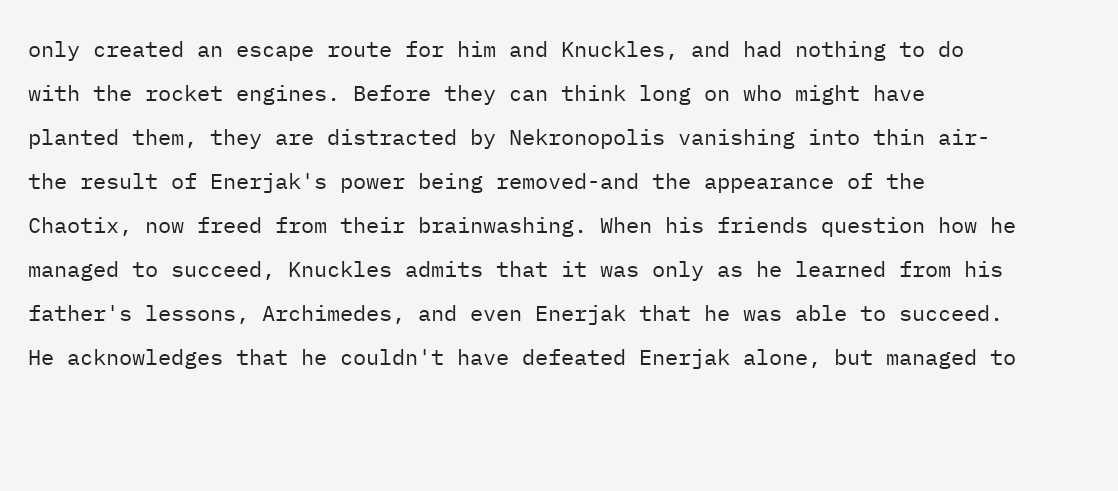only created an escape route for him and Knuckles, and had nothing to do with the rocket engines. Before they can think long on who might have planted them, they are distracted by Nekronopolis vanishing into thin air-the result of Enerjak's power being removed-and the appearance of the Chaotix, now freed from their brainwashing. When his friends question how he managed to succeed, Knuckles admits that it was only as he learned from his father's lessons, Archimedes, and even Enerjak that he was able to succeed. He acknowledges that he couldn't have defeated Enerjak alone, but managed to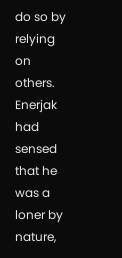do so by relying on others. Enerjak had sensed that he was a loner by nature,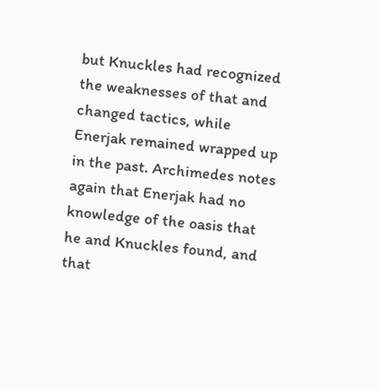but Knuckles had recognized the weaknesses of that and changed tactics, while Enerjak remained wrapped up in the past. Archimedes notes again that Enerjak had no knowledge of the oasis that he and Knuckles found, and that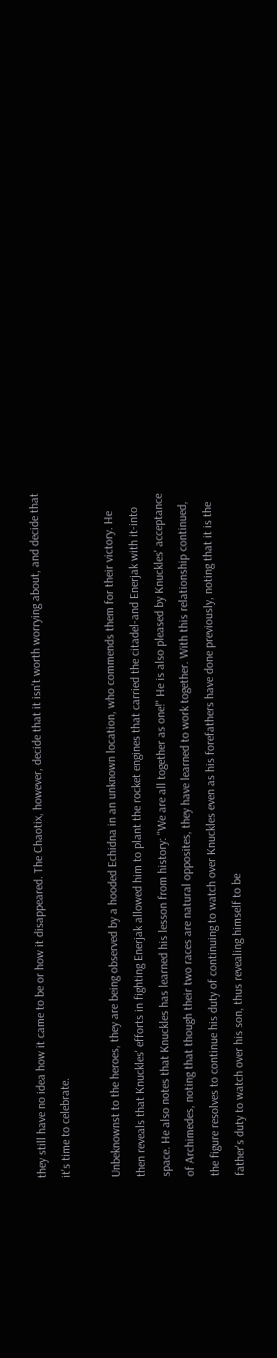they still have no idea how it came to be or how it disappeared. The Chaotix, however, decide that it isn't worth worrying about, and decide that it's time to celebrate.

Unbeknownst to the heroes, they are being observed by a hooded Echidna in an unknown location, who commends them for their victory. He then reveals that Knuckles' efforts in fighting Enerjak allowed him to plant the rocket engines that carried the citadel-and Enerjak with it-into space. He also notes that Knuckles has learned his lesson from history: "We are all together as one!" He is also pleased by Knuckles' acceptance of Archimedes, noting that though their two races are natural opposites, they have learned to work together. With this relationship continued, the figure resolves to continue his duty of continuing to watch over Knuckles even as his forefathers have done previously, noting that it is the father's duty to watch over his son, thus revealing himself to be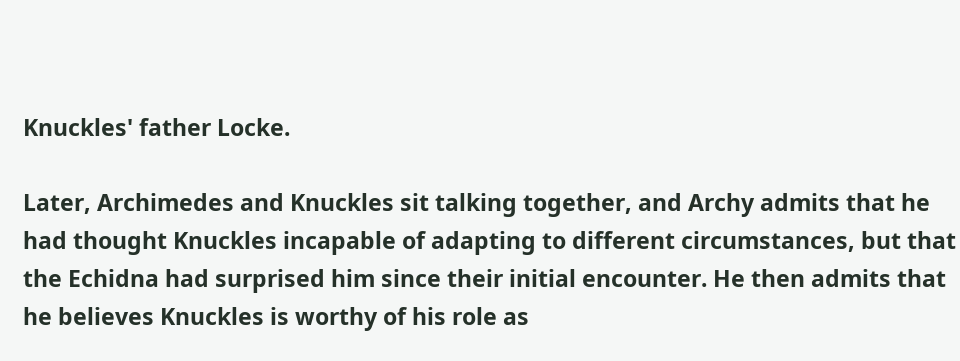Knuckles' father Locke.

Later, Archimedes and Knuckles sit talking together, and Archy admits that he had thought Knuckles incapable of adapting to different circumstances, but that the Echidna had surprised him since their initial encounter. He then admits that he believes Knuckles is worthy of his role as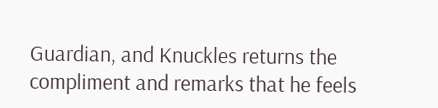Guardian, and Knuckles returns the compliment and remarks that he feels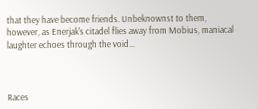that they have become friends. Unbeknownst to them, however, as Enerjak's citadel flies away from Mobius, maniacal laughter echoes through the void...



Races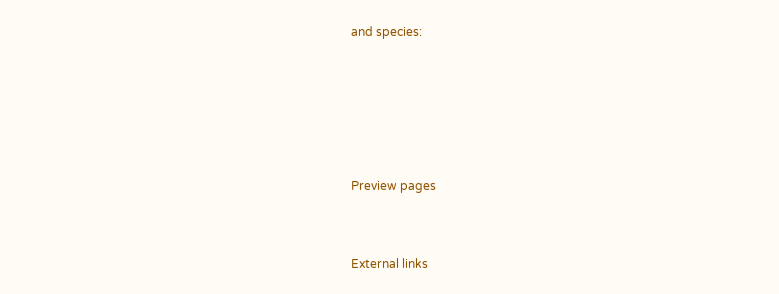and species:





Preview pages


External links